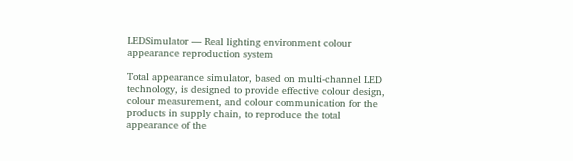LEDSimulator — Real lighting environment colour appearance reproduction system

Total appearance simulator, based on multi-channel LED technology, is designed to provide effective colour design, colour measurement, and colour communication for the products in supply chain, to reproduce the total appearance of the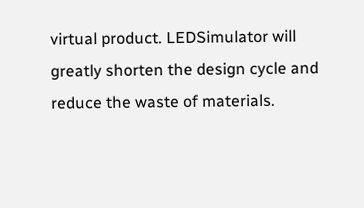virtual product. LEDSimulator will greatly shorten the design cycle and reduce the waste of materials.